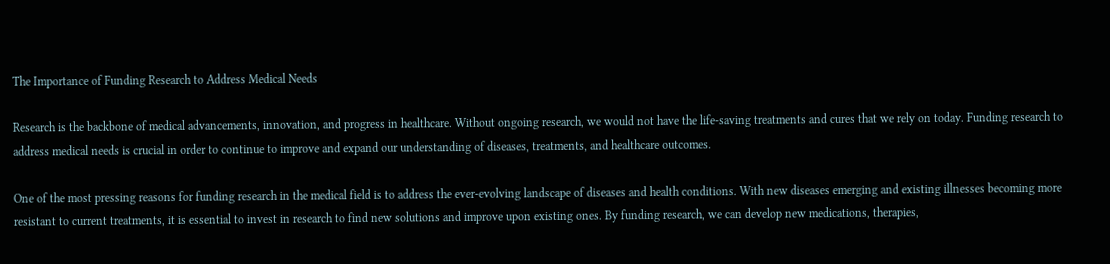The Importance of Funding Research to Address Medical Needs

Research is the backbone of medical advancements, innovation, and progress in healthcare. Without ongoing research, we would not have the life-saving treatments and cures that we rely on today. Funding research to address medical needs is crucial in order to continue to improve and expand our understanding of diseases, treatments, and healthcare outcomes.

One of the most pressing reasons for funding research in the medical field is to address the ever-evolving landscape of diseases and health conditions. With new diseases emerging and existing illnesses becoming more resistant to current treatments, it is essential to invest in research to find new solutions and improve upon existing ones. By funding research, we can develop new medications, therapies,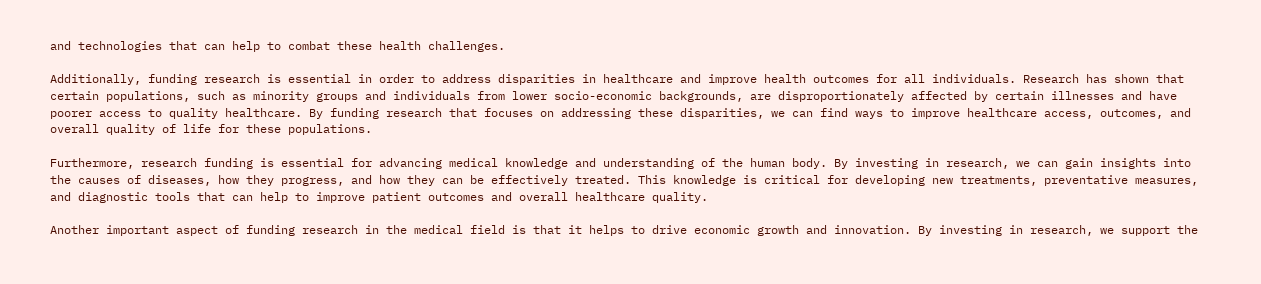and technologies that can help to combat these health challenges.

Additionally, funding research is essential in order to address disparities in healthcare and improve health outcomes for all individuals. Research has shown that certain populations, such as minority groups and individuals from lower socio-economic backgrounds, are disproportionately affected by certain illnesses and have poorer access to quality healthcare. By funding research that focuses on addressing these disparities, we can find ways to improve healthcare access, outcomes, and overall quality of life for these populations.

Furthermore, research funding is essential for advancing medical knowledge and understanding of the human body. By investing in research, we can gain insights into the causes of diseases, how they progress, and how they can be effectively treated. This knowledge is critical for developing new treatments, preventative measures, and diagnostic tools that can help to improve patient outcomes and overall healthcare quality.

Another important aspect of funding research in the medical field is that it helps to drive economic growth and innovation. By investing in research, we support the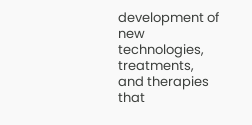development of new technologies, treatments, and therapies that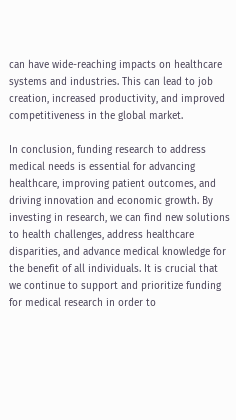can have wide-reaching impacts on healthcare systems and industries. This can lead to job creation, increased productivity, and improved competitiveness in the global market.

In conclusion, funding research to address medical needs is essential for advancing healthcare, improving patient outcomes, and driving innovation and economic growth. By investing in research, we can find new solutions to health challenges, address healthcare disparities, and advance medical knowledge for the benefit of all individuals. It is crucial that we continue to support and prioritize funding for medical research in order to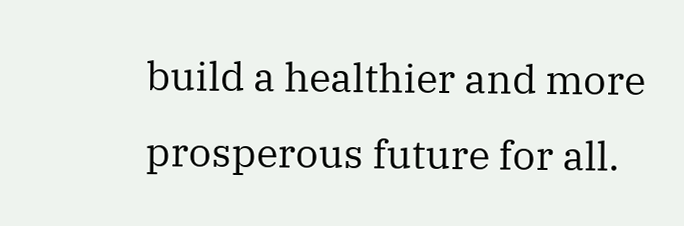build a healthier and more prosperous future for all.